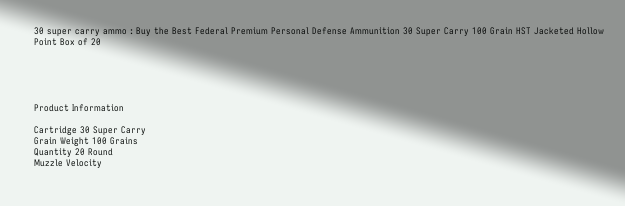30 super carry ammo : Buy the Best Federal Premium Personal Defense Ammunition 30 Super Carry 100 Grain HST Jacketed Hollow Point Box of 20





Product Information

Cartridge 30 Super Carry
Grain Weight 100 Grains
Quantity 20 Round
Muzzle Velocity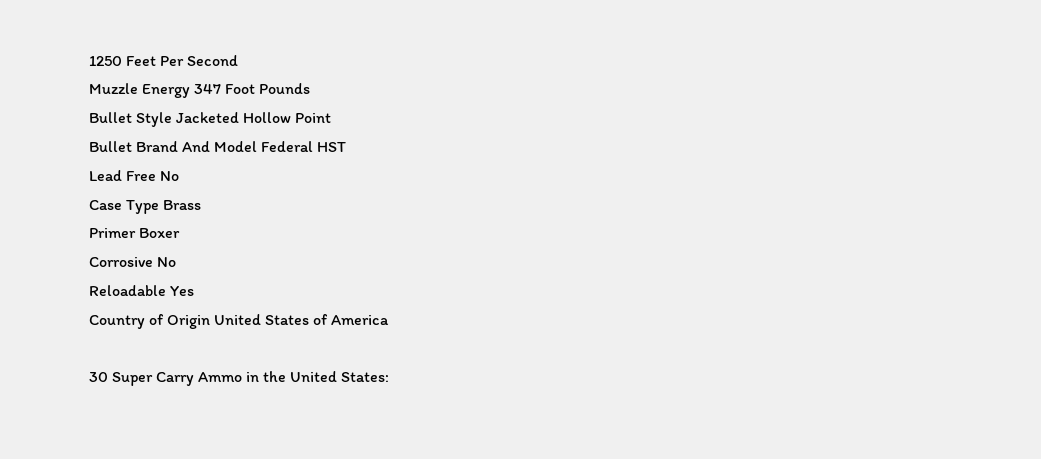1250 Feet Per Second
Muzzle Energy 347 Foot Pounds
Bullet Style Jacketed Hollow Point
Bullet Brand And Model Federal HST
Lead Free No
Case Type Brass
Primer Boxer
Corrosive No
Reloadable Yes
Country of Origin United States of America

30 Super Carry Ammo in the United States: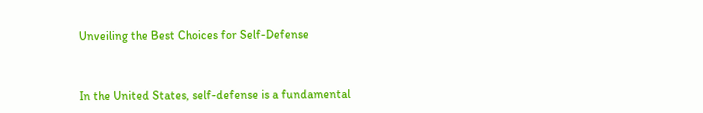Unveiling the Best Choices for Self-Defense


In the United States, self-defense is a fundamental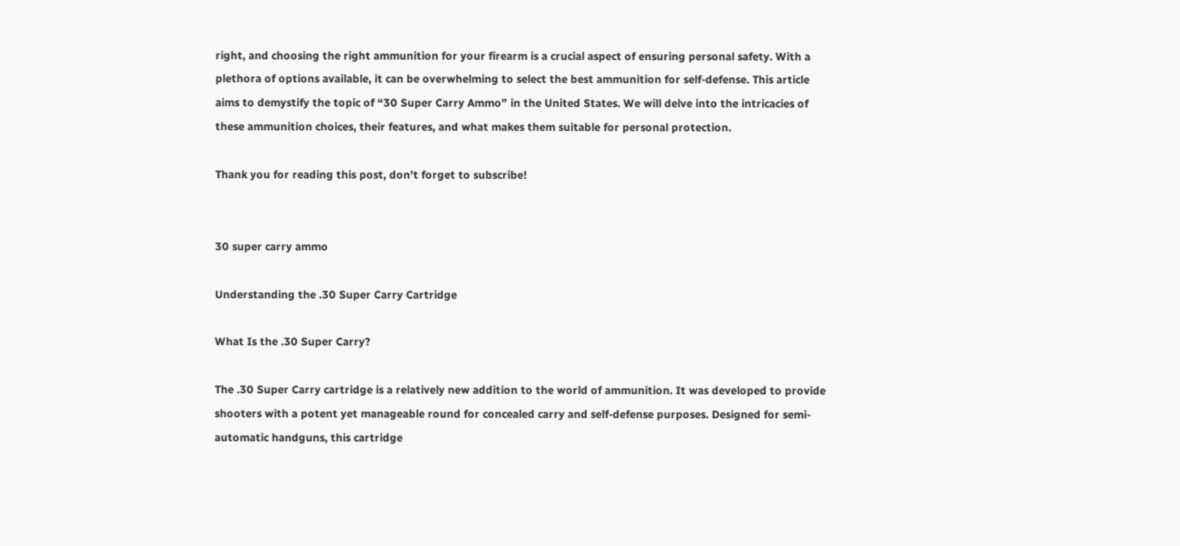right, and choosing the right ammunition for your firearm is a crucial aspect of ensuring personal safety. With a plethora of options available, it can be overwhelming to select the best ammunition for self-defense. This article aims to demystify the topic of “30 Super Carry Ammo” in the United States. We will delve into the intricacies of these ammunition choices, their features, and what makes them suitable for personal protection.

Thank you for reading this post, don't forget to subscribe!


30 super carry ammo

Understanding the .30 Super Carry Cartridge

What Is the .30 Super Carry?

The .30 Super Carry cartridge is a relatively new addition to the world of ammunition. It was developed to provide shooters with a potent yet manageable round for concealed carry and self-defense purposes. Designed for semi-automatic handguns, this cartridge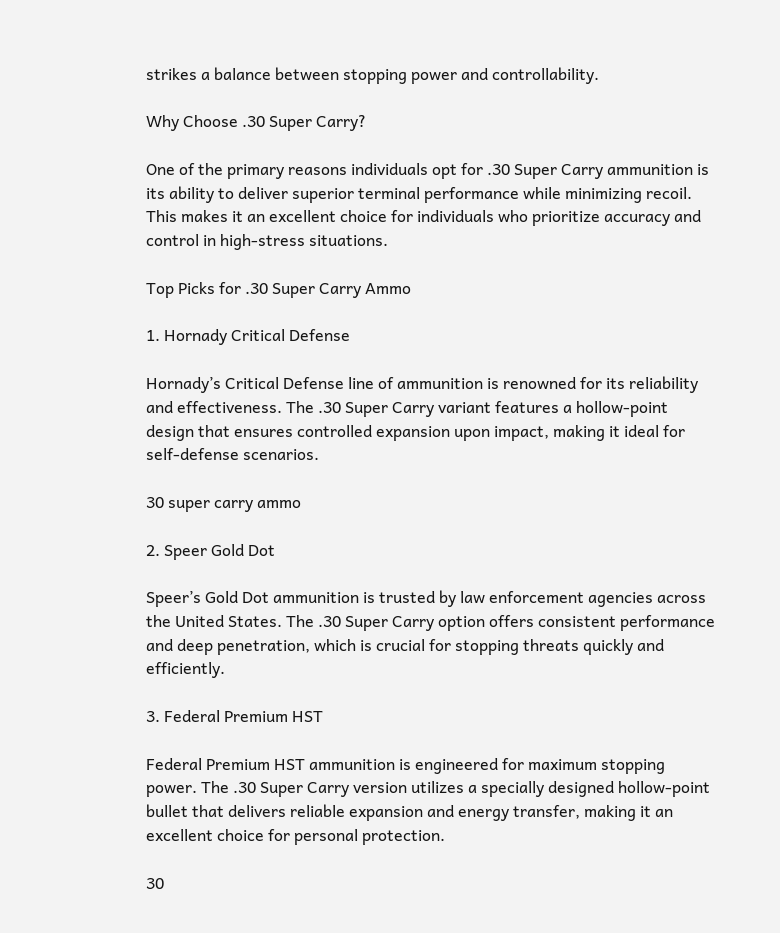strikes a balance between stopping power and controllability.

Why Choose .30 Super Carry?

One of the primary reasons individuals opt for .30 Super Carry ammunition is its ability to deliver superior terminal performance while minimizing recoil. This makes it an excellent choice for individuals who prioritize accuracy and control in high-stress situations.

Top Picks for .30 Super Carry Ammo

1. Hornady Critical Defense

Hornady’s Critical Defense line of ammunition is renowned for its reliability and effectiveness. The .30 Super Carry variant features a hollow-point design that ensures controlled expansion upon impact, making it ideal for self-defense scenarios.

30 super carry ammo

2. Speer Gold Dot

Speer’s Gold Dot ammunition is trusted by law enforcement agencies across the United States. The .30 Super Carry option offers consistent performance and deep penetration, which is crucial for stopping threats quickly and efficiently.

3. Federal Premium HST

Federal Premium HST ammunition is engineered for maximum stopping power. The .30 Super Carry version utilizes a specially designed hollow-point bullet that delivers reliable expansion and energy transfer, making it an excellent choice for personal protection.

30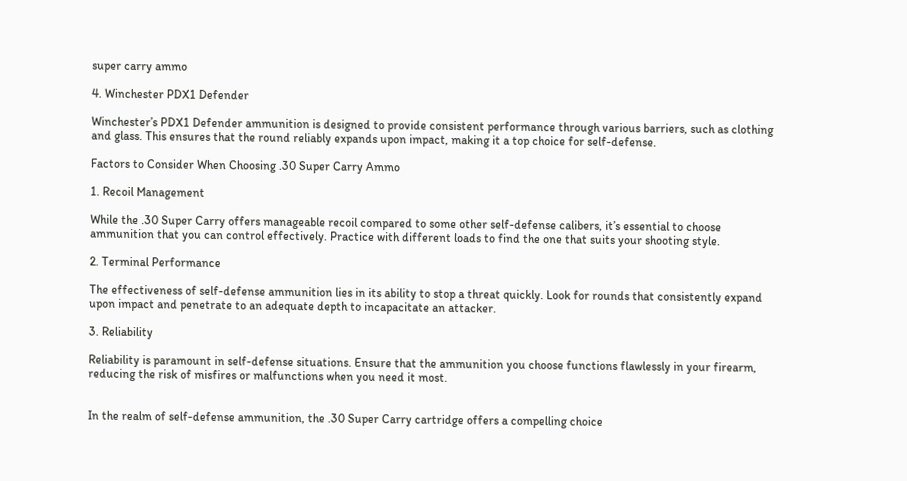super carry ammo

4. Winchester PDX1 Defender

Winchester’s PDX1 Defender ammunition is designed to provide consistent performance through various barriers, such as clothing and glass. This ensures that the round reliably expands upon impact, making it a top choice for self-defense.

Factors to Consider When Choosing .30 Super Carry Ammo

1. Recoil Management

While the .30 Super Carry offers manageable recoil compared to some other self-defense calibers, it’s essential to choose ammunition that you can control effectively. Practice with different loads to find the one that suits your shooting style.

2. Terminal Performance

The effectiveness of self-defense ammunition lies in its ability to stop a threat quickly. Look for rounds that consistently expand upon impact and penetrate to an adequate depth to incapacitate an attacker.

3. Reliability

Reliability is paramount in self-defense situations. Ensure that the ammunition you choose functions flawlessly in your firearm, reducing the risk of misfires or malfunctions when you need it most.


In the realm of self-defense ammunition, the .30 Super Carry cartridge offers a compelling choice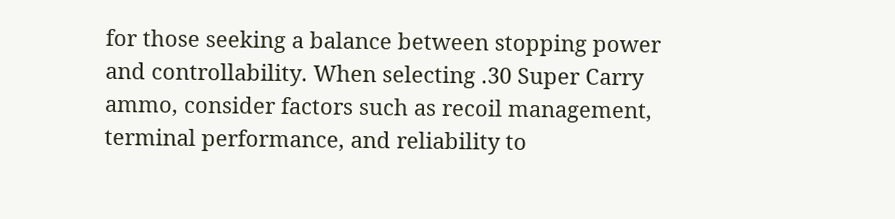for those seeking a balance between stopping power and controllability. When selecting .30 Super Carry ammo, consider factors such as recoil management, terminal performance, and reliability to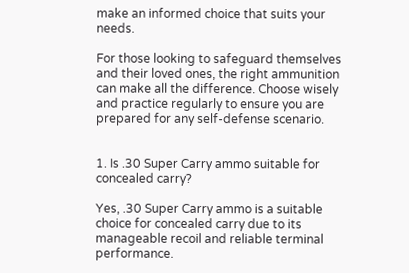make an informed choice that suits your needs.

For those looking to safeguard themselves and their loved ones, the right ammunition can make all the difference. Choose wisely and practice regularly to ensure you are prepared for any self-defense scenario.


1. Is .30 Super Carry ammo suitable for concealed carry?

Yes, .30 Super Carry ammo is a suitable choice for concealed carry due to its manageable recoil and reliable terminal performance.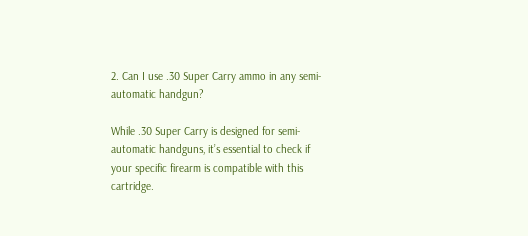2. Can I use .30 Super Carry ammo in any semi-automatic handgun?

While .30 Super Carry is designed for semi-automatic handguns, it’s essential to check if your specific firearm is compatible with this cartridge.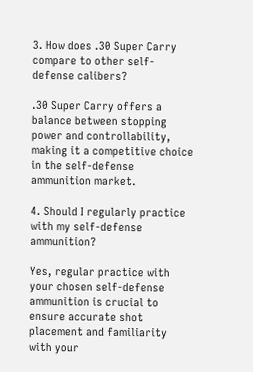3. How does .30 Super Carry compare to other self-defense calibers?

.30 Super Carry offers a balance between stopping power and controllability, making it a competitive choice in the self-defense ammunition market.

4. Should I regularly practice with my self-defense ammunition?

Yes, regular practice with your chosen self-defense ammunition is crucial to ensure accurate shot placement and familiarity with your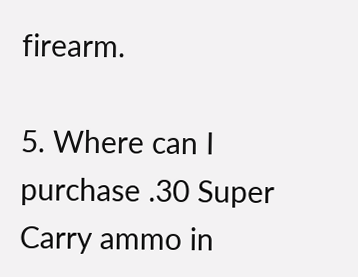firearm.

5. Where can I purchase .30 Super Carry ammo in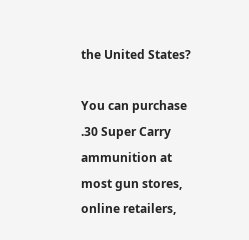the United States?

You can purchase .30 Super Carry ammunition at most gun stores, online retailers,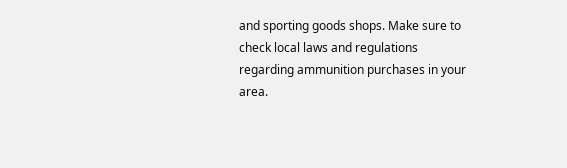and sporting goods shops. Make sure to check local laws and regulations regarding ammunition purchases in your area.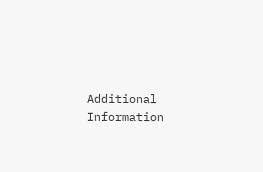Additional Information